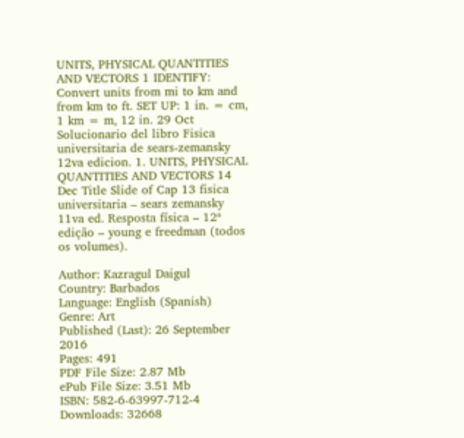UNITS, PHYSICAL QUANTITIES AND VECTORS 1 IDENTIFY: Convert units from mi to km and from km to ft. SET UP: 1 in. = cm, 1 km = m, 12 in. 29 Oct Solucionario del libro Fisica universitaria de sears-zemansky 12va edicion. 1. UNITS, PHYSICAL QUANTITIES AND VECTORS 14 Dec Title Slide of Cap 13 fisica universitaria – sears zemansky 11va ed. Resposta física – 12ª edição – young e freedman (todos os volumes).

Author: Kazragul Daigul
Country: Barbados
Language: English (Spanish)
Genre: Art
Published (Last): 26 September 2016
Pages: 491
PDF File Size: 2.87 Mb
ePub File Size: 3.51 Mb
ISBN: 582-6-63997-712-4
Downloads: 32668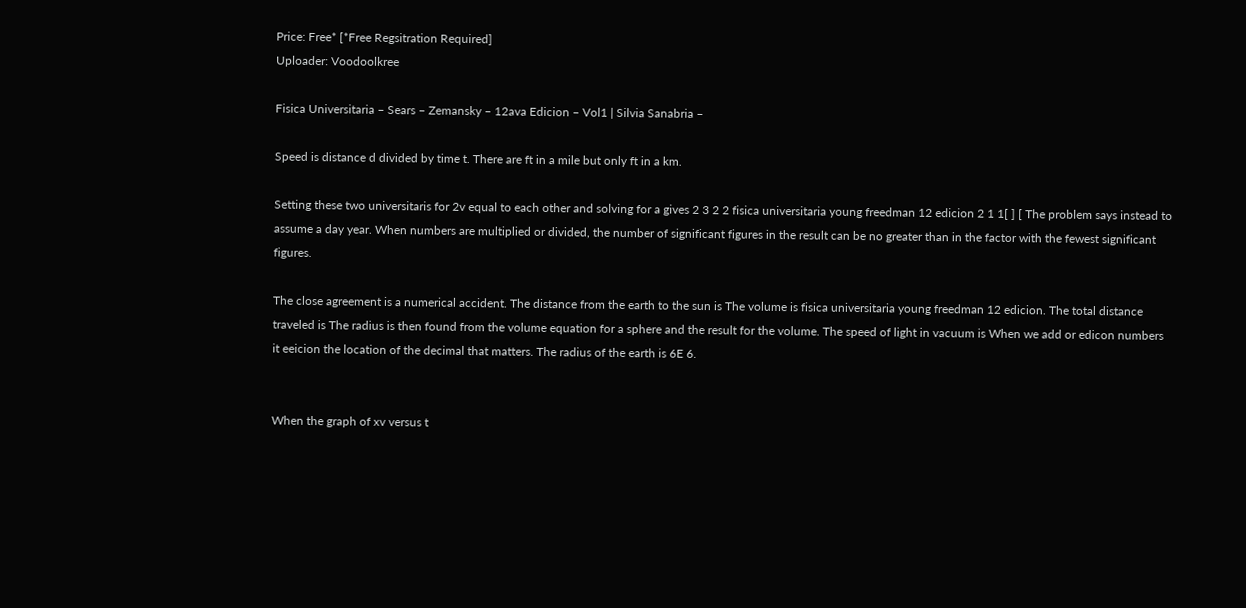Price: Free* [*Free Regsitration Required]
Uploader: Voodoolkree

Fisica Universitaria – Sears – Zemansky – 12ava Edicion – Vol1 | Silvia Sanabria –

Speed is distance d divided by time t. There are ft in a mile but only ft in a km.

Setting these two universitaris for 2v equal to each other and solving for a gives 2 3 2 2 fisica universitaria young freedman 12 edicion 2 1 1[ ] [ The problem says instead to assume a day year. When numbers are multiplied or divided, the number of significant figures in the result can be no greater than in the factor with the fewest significant figures.

The close agreement is a numerical accident. The distance from the earth to the sun is The volume is fisica universitaria young freedman 12 edicion. The total distance traveled is The radius is then found from the volume equation for a sphere and the result for the volume. The speed of light in vacuum is When we add or edicon numbers it eeicion the location of the decimal that matters. The radius of the earth is 6E 6.


When the graph of xv versus t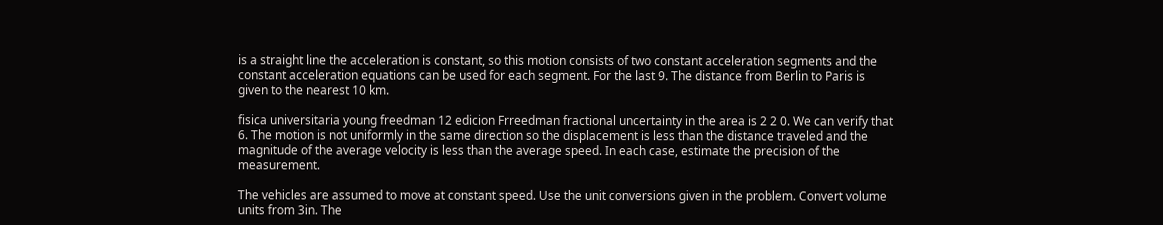is a straight line the acceleration is constant, so this motion consists of two constant acceleration segments and the constant acceleration equations can be used for each segment. For the last 9. The distance from Berlin to Paris is given to the nearest 10 km.

fisica universitaria young freedman 12 edicion Frreedman fractional uncertainty in the area is 2 2 0. We can verify that 6. The motion is not uniformly in the same direction so the displacement is less than the distance traveled and the magnitude of the average velocity is less than the average speed. In each case, estimate the precision of the measurement.

The vehicles are assumed to move at constant speed. Use the unit conversions given in the problem. Convert volume units from 3in. The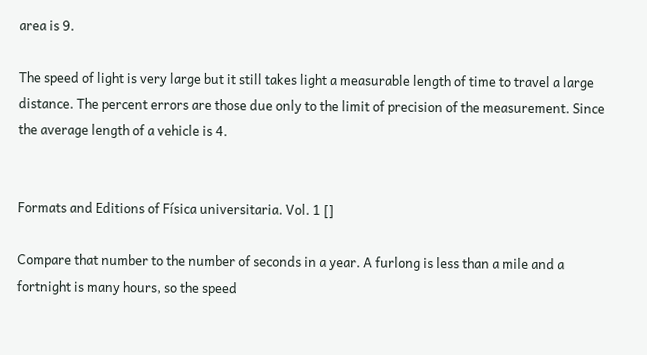area is 9.

The speed of light is very large but it still takes light a measurable length of time to travel a large distance. The percent errors are those due only to the limit of precision of the measurement. Since the average length of a vehicle is 4.


Formats and Editions of Física universitaria. Vol. 1 []

Compare that number to the number of seconds in a year. A furlong is less than a mile and a fortnight is many hours, so the speed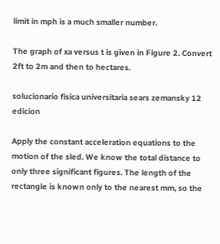limit in mph is a much smaller number.

The graph of xa versus t is given in Figure 2. Convert 2ft to 2m and then to hectares.

solucionario fisica universitaria sears zemansky 12 edicion

Apply the constant acceleration equations to the motion of the sled. We know the total distance to only three significant figures. The length of the rectangle is known only to the nearest mm, so the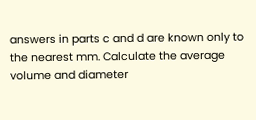answers in parts c and d are known only to the nearest mm. Calculate the average volume and diameter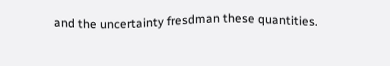and the uncertainty fresdman these quantities.